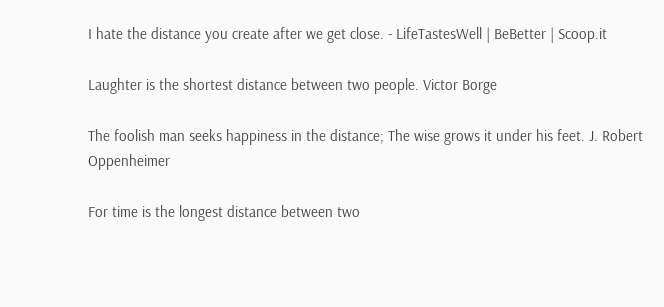I hate the distance you create after we get close. - LifeTastesWell | BeBetter | Scoop.it

Laughter is the shortest distance between two people. Victor Borge

The foolish man seeks happiness in the distance; The wise grows it under his feet. J. Robert Oppenheimer

For time is the longest distance between two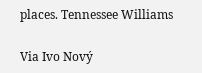places. Tennessee Williams

Via Ivo Nový